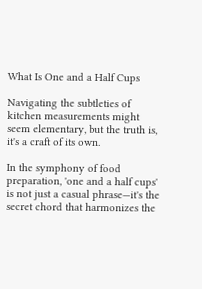What Is One and a Half Cups

Navigating the subtleties of kitchen measurements might seem elementary, but the truth is, it's a craft of its own.

In the symphony of food preparation, 'one and a half cups' is not just a casual phrase—it's the secret chord that harmonizes the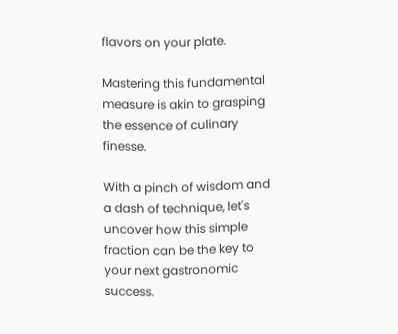flavors on your plate.

Mastering this fundamental measure is akin to grasping the essence of culinary finesse.

With a pinch of wisdom and a dash of technique, let's uncover how this simple fraction can be the key to your next gastronomic success.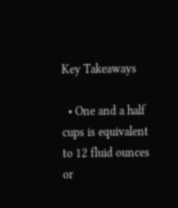Key Takeaways

  • One and a half cups is equivalent to 12 fluid ounces or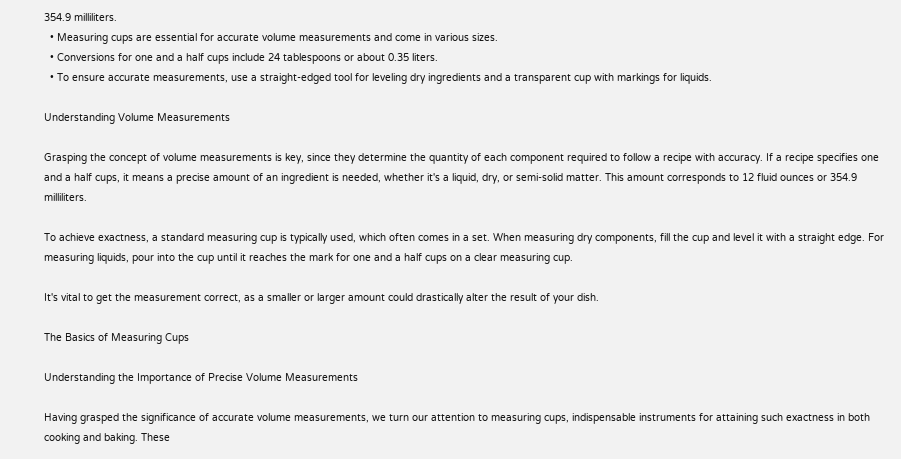354.9 milliliters.
  • Measuring cups are essential for accurate volume measurements and come in various sizes.
  • Conversions for one and a half cups include 24 tablespoons or about 0.35 liters.
  • To ensure accurate measurements, use a straight-edged tool for leveling dry ingredients and a transparent cup with markings for liquids.

Understanding Volume Measurements

Grasping the concept of volume measurements is key, since they determine the quantity of each component required to follow a recipe with accuracy. If a recipe specifies one and a half cups, it means a precise amount of an ingredient is needed, whether it's a liquid, dry, or semi-solid matter. This amount corresponds to 12 fluid ounces or 354.9 milliliters.

To achieve exactness, a standard measuring cup is typically used, which often comes in a set. When measuring dry components, fill the cup and level it with a straight edge. For measuring liquids, pour into the cup until it reaches the mark for one and a half cups on a clear measuring cup.

It's vital to get the measurement correct, as a smaller or larger amount could drastically alter the result of your dish.

The Basics of Measuring Cups

Understanding the Importance of Precise Volume Measurements

Having grasped the significance of accurate volume measurements, we turn our attention to measuring cups, indispensable instruments for attaining such exactness in both cooking and baking. These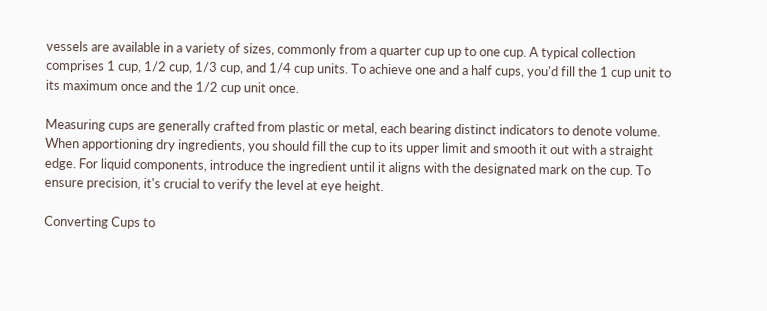vessels are available in a variety of sizes, commonly from a quarter cup up to one cup. A typical collection comprises 1 cup, 1/2 cup, 1/3 cup, and 1/4 cup units. To achieve one and a half cups, you'd fill the 1 cup unit to its maximum once and the 1/2 cup unit once.

Measuring cups are generally crafted from plastic or metal, each bearing distinct indicators to denote volume. When apportioning dry ingredients, you should fill the cup to its upper limit and smooth it out with a straight edge. For liquid components, introduce the ingredient until it aligns with the designated mark on the cup. To ensure precision, it's crucial to verify the level at eye height.

Converting Cups to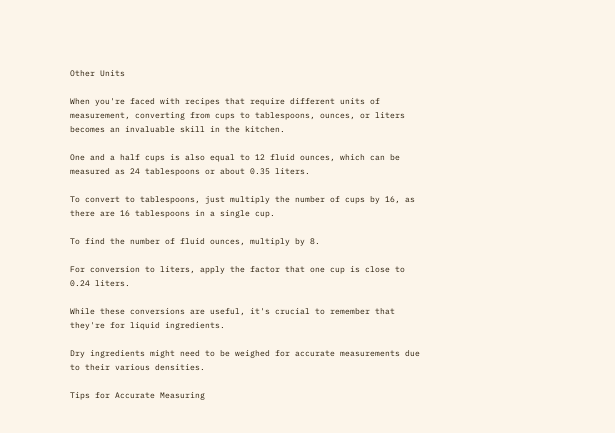Other Units

When you're faced with recipes that require different units of measurement, converting from cups to tablespoons, ounces, or liters becomes an invaluable skill in the kitchen.

One and a half cups is also equal to 12 fluid ounces, which can be measured as 24 tablespoons or about 0.35 liters.

To convert to tablespoons, just multiply the number of cups by 16, as there are 16 tablespoons in a single cup.

To find the number of fluid ounces, multiply by 8.

For conversion to liters, apply the factor that one cup is close to 0.24 liters.

While these conversions are useful, it's crucial to remember that they're for liquid ingredients.

Dry ingredients might need to be weighed for accurate measurements due to their various densities.

Tips for Accurate Measuring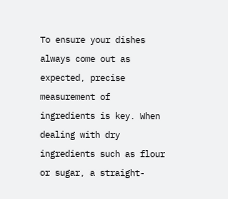To ensure your dishes always come out as expected, precise measurement of ingredients is key. When dealing with dry ingredients such as flour or sugar, a straight-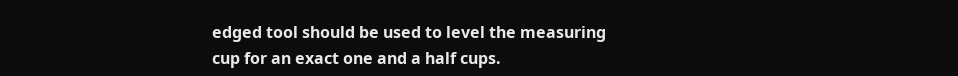edged tool should be used to level the measuring cup for an exact one and a half cups.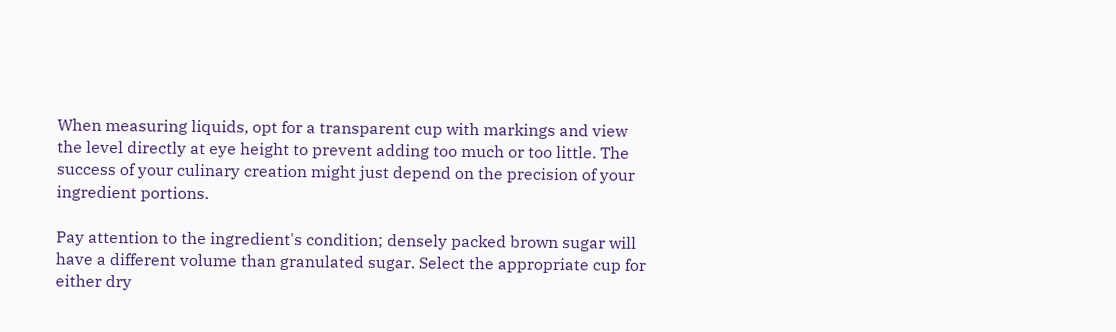When measuring liquids, opt for a transparent cup with markings and view the level directly at eye height to prevent adding too much or too little. The success of your culinary creation might just depend on the precision of your ingredient portions.

Pay attention to the ingredient's condition; densely packed brown sugar will have a different volume than granulated sugar. Select the appropriate cup for either dry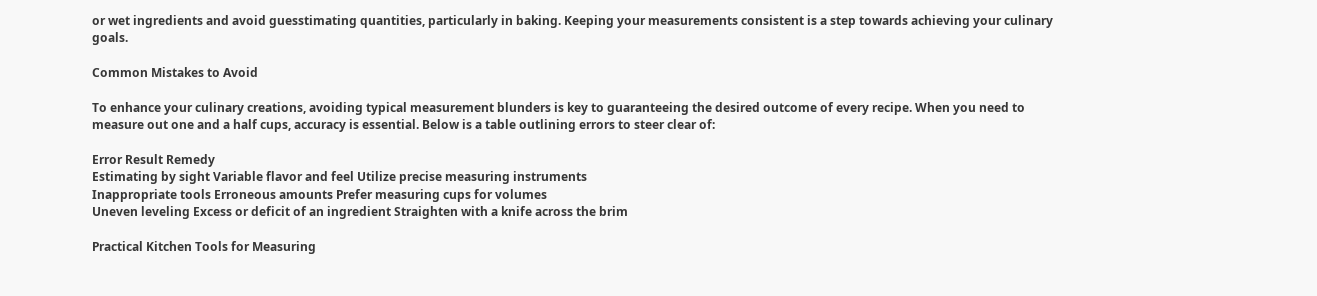or wet ingredients and avoid guesstimating quantities, particularly in baking. Keeping your measurements consistent is a step towards achieving your culinary goals.

Common Mistakes to Avoid

To enhance your culinary creations, avoiding typical measurement blunders is key to guaranteeing the desired outcome of every recipe. When you need to measure out one and a half cups, accuracy is essential. Below is a table outlining errors to steer clear of:

Error Result Remedy
Estimating by sight Variable flavor and feel Utilize precise measuring instruments
Inappropriate tools Erroneous amounts Prefer measuring cups for volumes
Uneven leveling Excess or deficit of an ingredient Straighten with a knife across the brim

Practical Kitchen Tools for Measuring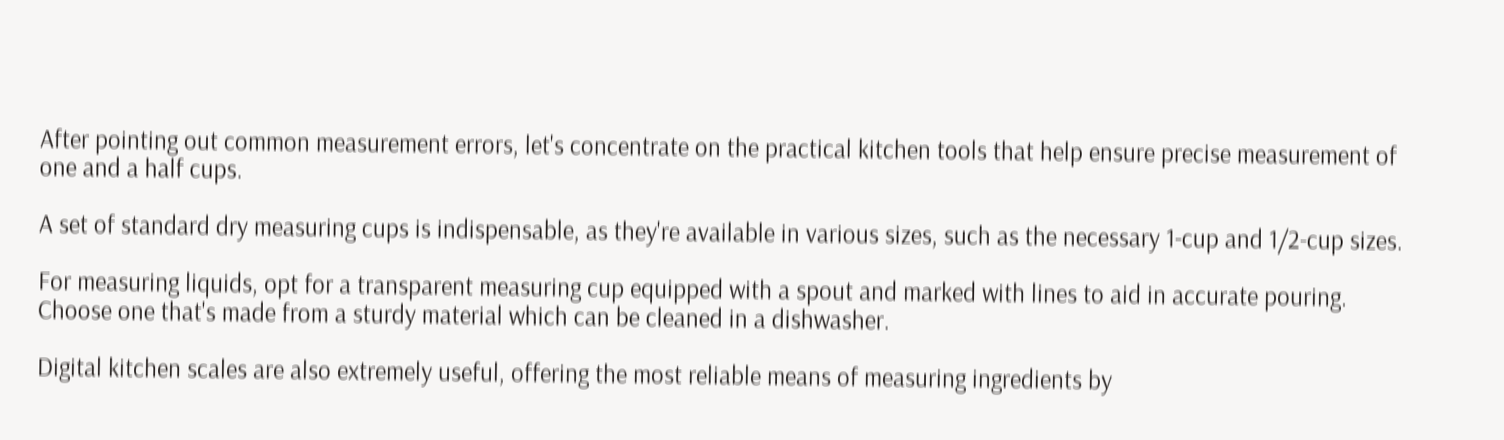After pointing out common measurement errors, let's concentrate on the practical kitchen tools that help ensure precise measurement of one and a half cups.

A set of standard dry measuring cups is indispensable, as they're available in various sizes, such as the necessary 1-cup and 1/2-cup sizes.

For measuring liquids, opt for a transparent measuring cup equipped with a spout and marked with lines to aid in accurate pouring. Choose one that's made from a sturdy material which can be cleaned in a dishwasher.

Digital kitchen scales are also extremely useful, offering the most reliable means of measuring ingredients by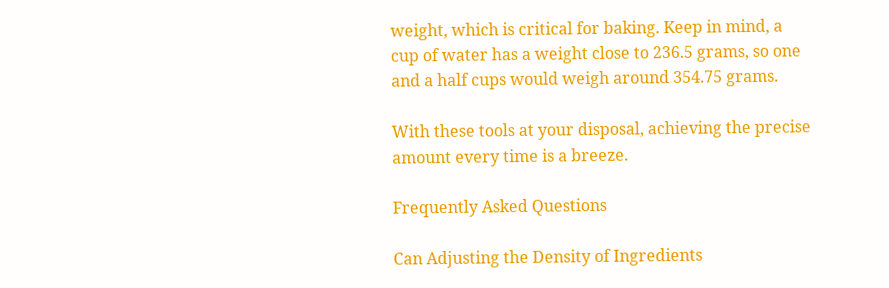weight, which is critical for baking. Keep in mind, a cup of water has a weight close to 236.5 grams, so one and a half cups would weigh around 354.75 grams.

With these tools at your disposal, achieving the precise amount every time is a breeze.

Frequently Asked Questions

Can Adjusting the Density of Ingredients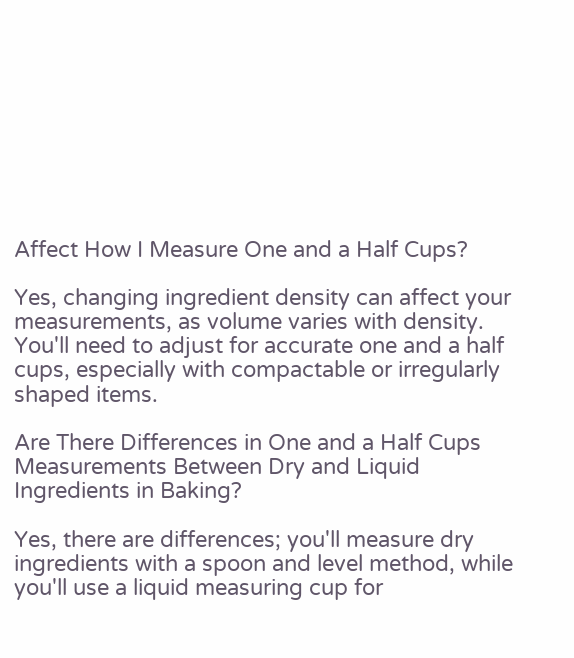Affect How I Measure One and a Half Cups?

Yes, changing ingredient density can affect your measurements, as volume varies with density. You'll need to adjust for accurate one and a half cups, especially with compactable or irregularly shaped items.

Are There Differences in One and a Half Cups Measurements Between Dry and Liquid Ingredients in Baking?

Yes, there are differences; you'll measure dry ingredients with a spoon and level method, while you'll use a liquid measuring cup for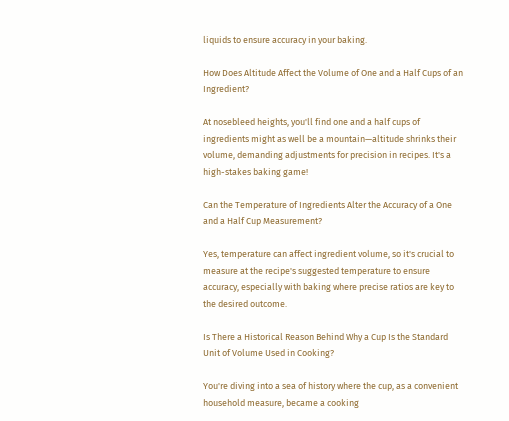liquids to ensure accuracy in your baking.

How Does Altitude Affect the Volume of One and a Half Cups of an Ingredient?

At nosebleed heights, you'll find one and a half cups of ingredients might as well be a mountain—altitude shrinks their volume, demanding adjustments for precision in recipes. It's a high-stakes baking game!

Can the Temperature of Ingredients Alter the Accuracy of a One and a Half Cup Measurement?

Yes, temperature can affect ingredient volume, so it's crucial to measure at the recipe's suggested temperature to ensure accuracy, especially with baking where precise ratios are key to the desired outcome.

Is There a Historical Reason Behind Why a Cup Is the Standard Unit of Volume Used in Cooking?

You're diving into a sea of history where the cup, as a convenient household measure, became a cooking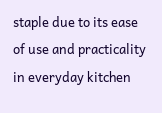staple due to its ease of use and practicality in everyday kitchen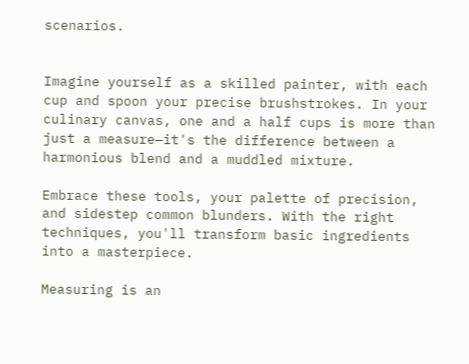scenarios.


Imagine yourself as a skilled painter, with each cup and spoon your precise brushstrokes. In your culinary canvas, one and a half cups is more than just a measure—it's the difference between a harmonious blend and a muddled mixture.

Embrace these tools, your palette of precision, and sidestep common blunders. With the right techniques, you'll transform basic ingredients into a masterpiece.

Measuring is an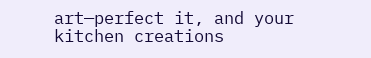art—perfect it, and your kitchen creations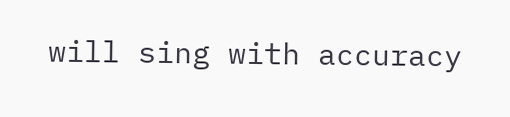will sing with accuracy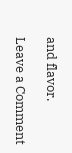and flavor.

Leave a Comment